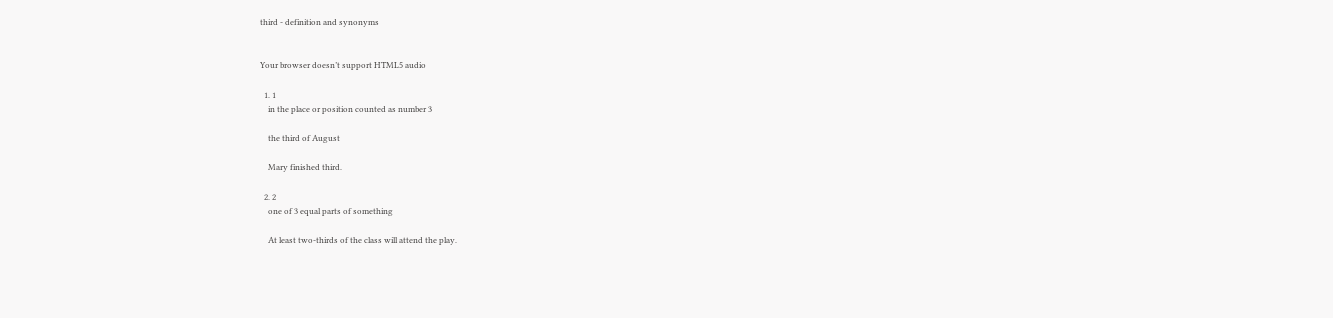third - definition and synonyms


Your browser doesn’t support HTML5 audio

  1. 1
    in the place or position counted as number 3

    the third of August

    Mary finished third.

  2. 2
    one of 3 equal parts of something

    At least two-thirds of the class will attend the play.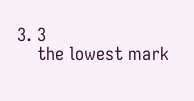3. 3
    the lowest mark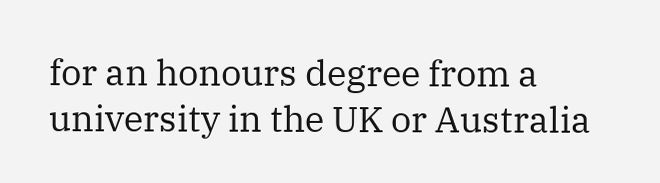for an honours degree from a university in the UK or Australia